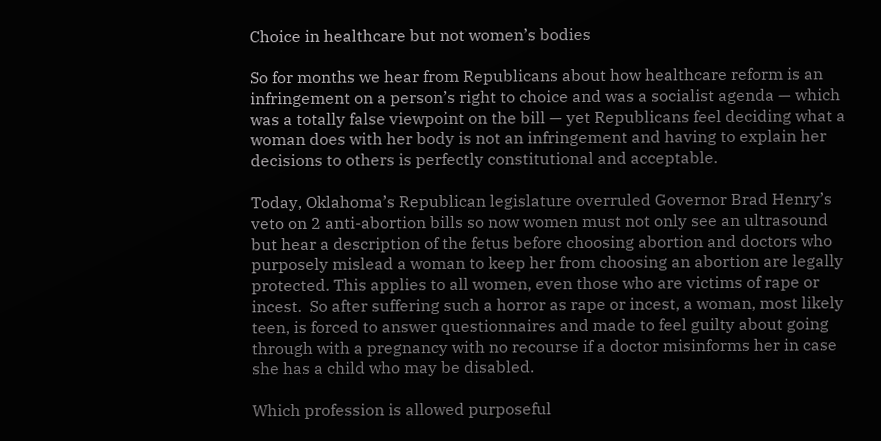Choice in healthcare but not women’s bodies

So for months we hear from Republicans about how healthcare reform is an infringement on a person’s right to choice and was a socialist agenda — which was a totally false viewpoint on the bill — yet Republicans feel deciding what a woman does with her body is not an infringement and having to explain her decisions to others is perfectly constitutional and acceptable.

Today, Oklahoma’s Republican legislature overruled Governor Brad Henry’s veto on 2 anti-abortion bills so now women must not only see an ultrasound but hear a description of the fetus before choosing abortion and doctors who purposely mislead a woman to keep her from choosing an abortion are legally protected. This applies to all women, even those who are victims of rape or incest.  So after suffering such a horror as rape or incest, a woman, most likely teen, is forced to answer questionnaires and made to feel guilty about going through with a pregnancy with no recourse if a doctor misinforms her in case she has a child who may be disabled.

Which profession is allowed purposeful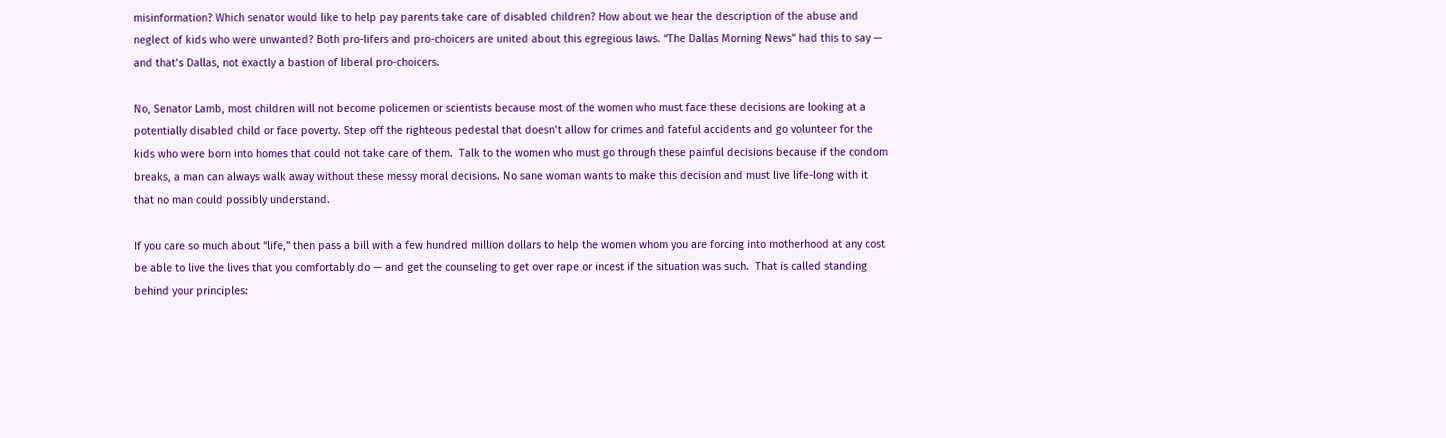misinformation? Which senator would like to help pay parents take care of disabled children? How about we hear the description of the abuse and neglect of kids who were unwanted? Both pro-lifers and pro-choicers are united about this egregious laws. “The Dallas Morning News” had this to say — and that’s Dallas, not exactly a bastion of liberal pro-choicers.

No, Senator Lamb, most children will not become policemen or scientists because most of the women who must face these decisions are looking at a potentially disabled child or face poverty. Step off the righteous pedestal that doesn’t allow for crimes and fateful accidents and go volunteer for the kids who were born into homes that could not take care of them.  Talk to the women who must go through these painful decisions because if the condom breaks, a man can always walk away without these messy moral decisions. No sane woman wants to make this decision and must live life-long with it that no man could possibly understand.

If you care so much about “life,” then pass a bill with a few hundred million dollars to help the women whom you are forcing into motherhood at any cost be able to live the lives that you comfortably do — and get the counseling to get over rape or incest if the situation was such.  That is called standing behind your principles: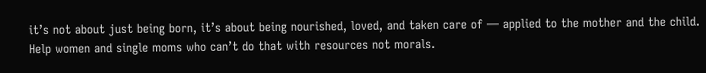it’s not about just being born, it’s about being nourished, loved, and taken care of — applied to the mother and the child. Help women and single moms who can’t do that with resources not morals.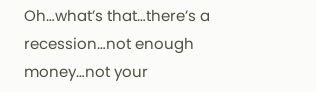Oh…what’s that…there’s a recession…not enough money…not your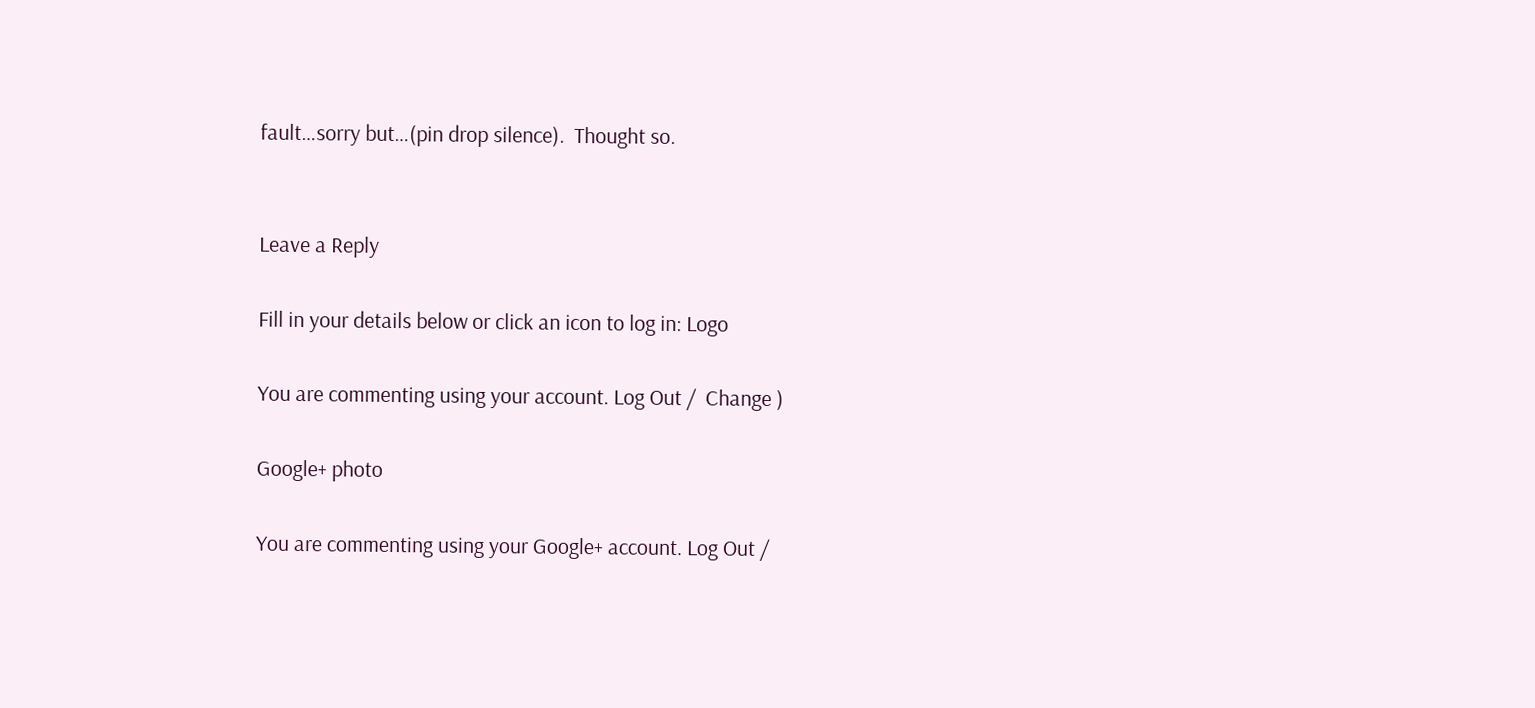fault…sorry but…(pin drop silence).  Thought so.


Leave a Reply

Fill in your details below or click an icon to log in: Logo

You are commenting using your account. Log Out /  Change )

Google+ photo

You are commenting using your Google+ account. Log Out /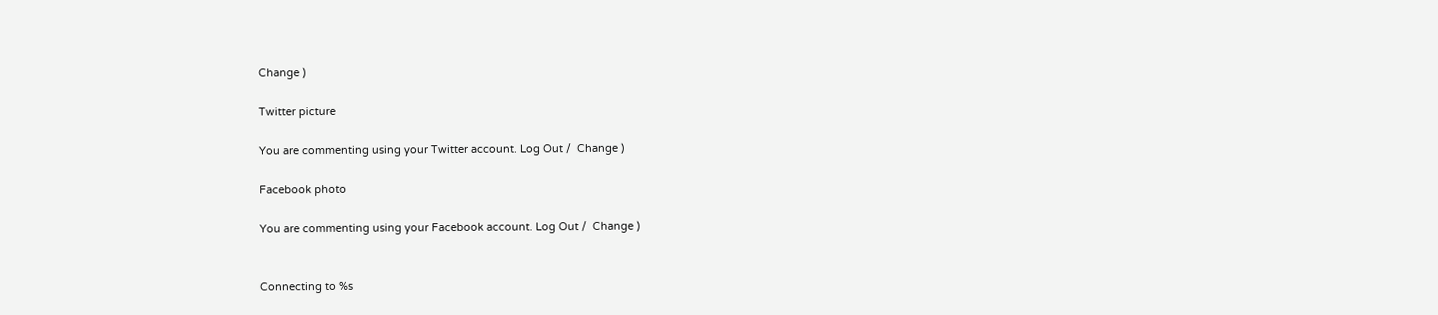Change )

Twitter picture

You are commenting using your Twitter account. Log Out /  Change )

Facebook photo

You are commenting using your Facebook account. Log Out /  Change )


Connecting to %s